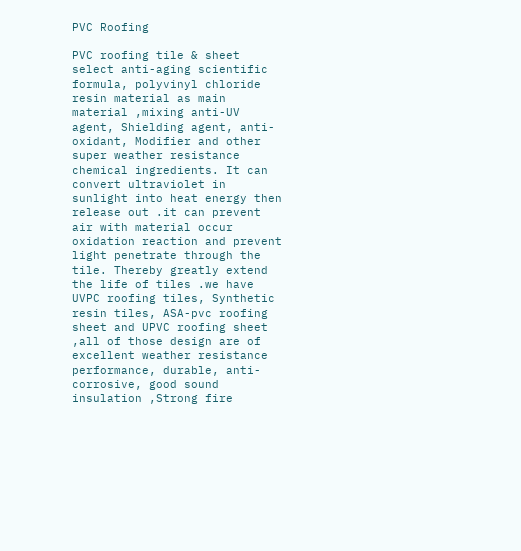PVC Roofing

PVC roofing tile & sheet select anti-aging scientific formula, polyvinyl chloride resin material as main material ,mixing anti-UV agent, Shielding agent, anti-oxidant, Modifier and other super weather resistance chemical ingredients. It can convert ultraviolet in sunlight into heat energy then release out .it can prevent air with material occur oxidation reaction and prevent light penetrate through the tile. Thereby greatly extend the life of tiles .we have UVPC roofing tiles, Synthetic resin tiles, ASA-pvc roofing sheet and UPVC roofing sheet ,all of those design are of excellent weather resistance performance, durable, anti-corrosive, good sound insulation ,Strong fire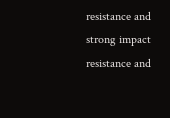resistance and strong impact resistance and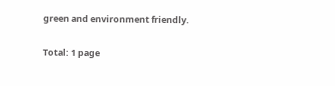green and environment friendly.

Total: 1 page